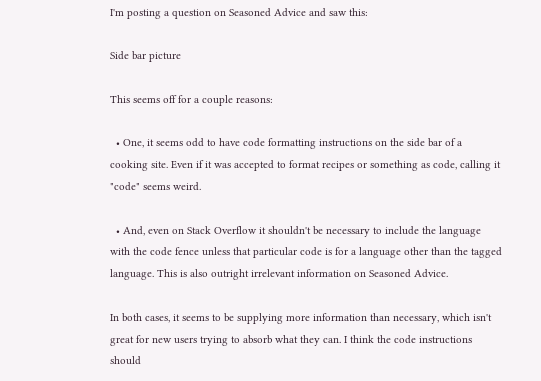I'm posting a question on Seasoned Advice and saw this:

Side bar picture

This seems off for a couple reasons:

  • One, it seems odd to have code formatting instructions on the side bar of a cooking site. Even if it was accepted to format recipes or something as code, calling it "code" seems weird.

  • And, even on Stack Overflow it shouldn't be necessary to include the language with the code fence unless that particular code is for a language other than the tagged language. This is also outright irrelevant information on Seasoned Advice.

In both cases, it seems to be supplying more information than necessary, which isn't great for new users trying to absorb what they can. I think the code instructions should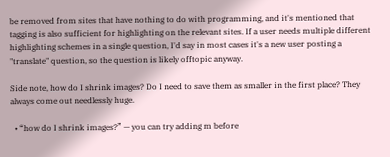be removed from sites that have nothing to do with programming, and it's mentioned that tagging is also sufficient for highlighting on the relevant sites. If a user needs multiple different highlighting schemes in a single question, I'd say in most cases it's a new user posting a "translate" question, so the question is likely offtopic anyway.

Side note, how do I shrink images? Do I need to save them as smaller in the first place? They always come out needlessly huge.

  • “how do I shrink images?” — you can try adding m before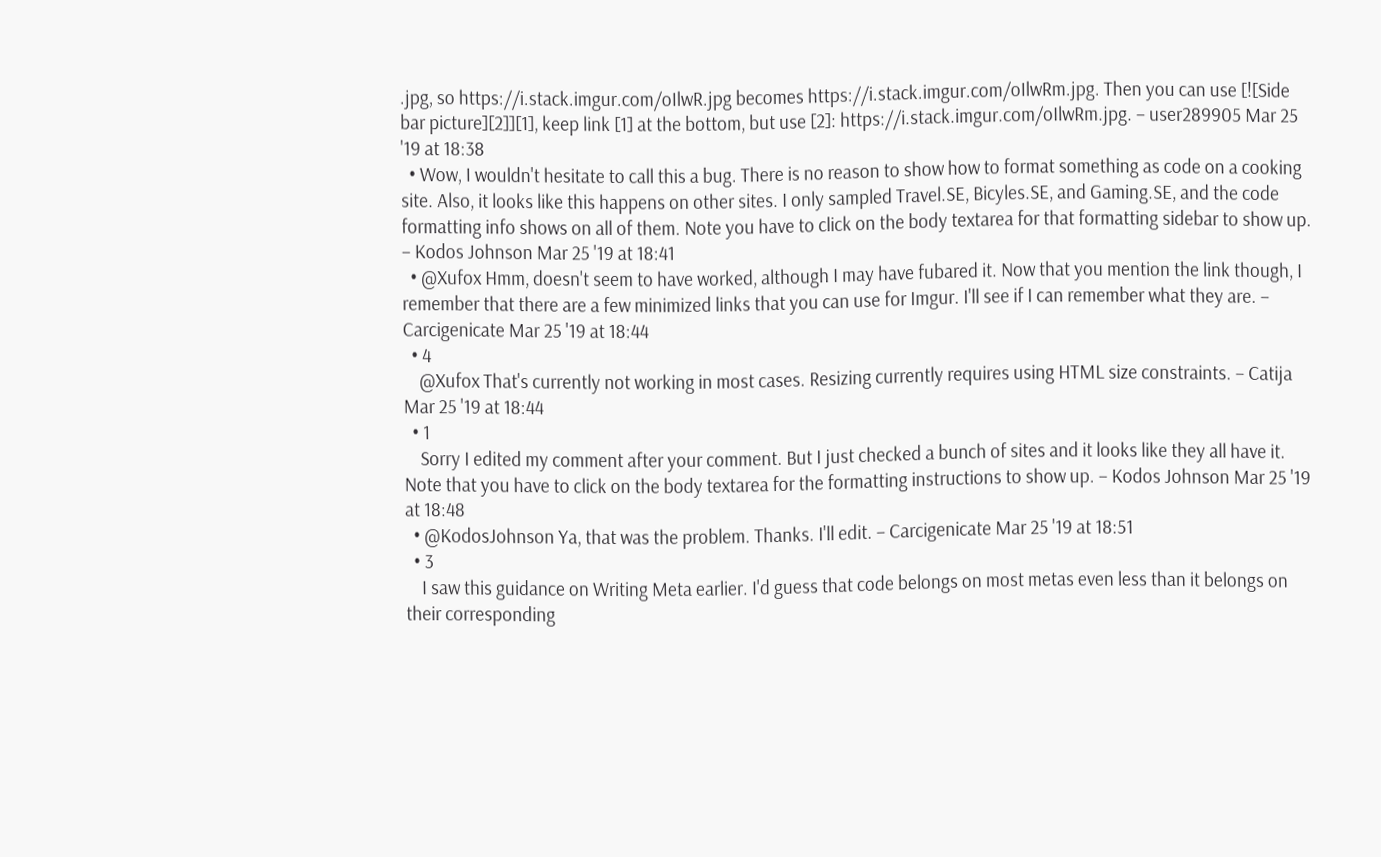.jpg, so https://i.stack.imgur.com/oIlwR.jpg becomes https://i.stack.imgur.com/oIlwRm.jpg. Then you can use [![Side bar picture][2]][1], keep link [1] at the bottom, but use [2]: https://i.stack.imgur.com/oIlwRm.jpg. – user289905 Mar 25 '19 at 18:38
  • Wow, I wouldn't hesitate to call this a bug. There is no reason to show how to format something as code on a cooking site. Also, it looks like this happens on other sites. I only sampled Travel.SE, Bicyles.SE, and Gaming.SE, and the code formatting info shows on all of them. Note you have to click on the body textarea for that formatting sidebar to show up. – Kodos Johnson Mar 25 '19 at 18:41
  • @Xufox Hmm, doesn't seem to have worked, although I may have fubared it. Now that you mention the link though, I remember that there are a few minimized links that you can use for Imgur. I'll see if I can remember what they are. – Carcigenicate Mar 25 '19 at 18:44
  • 4
    @Xufox That's currently not working in most cases. Resizing currently requires using HTML size constraints. – Catija Mar 25 '19 at 18:44
  • 1
    Sorry I edited my comment after your comment. But I just checked a bunch of sites and it looks like they all have it. Note that you have to click on the body textarea for the formatting instructions to show up. – Kodos Johnson Mar 25 '19 at 18:48
  • @KodosJohnson Ya, that was the problem. Thanks. I'll edit. – Carcigenicate Mar 25 '19 at 18:51
  • 3
    I saw this guidance on Writing Meta earlier. I'd guess that code belongs on most metas even less than it belongs on their corresponding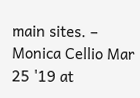main sites. – Monica Cellio Mar 25 '19 at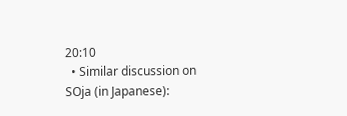20:10
  • Similar discussion on SOja (in Japanese):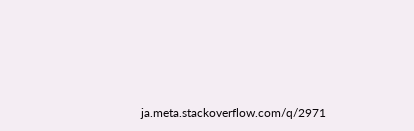ja.meta.stackoverflow.com/q/2971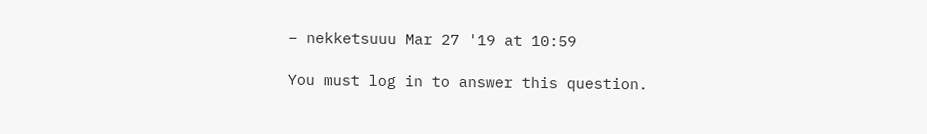– nekketsuuu Mar 27 '19 at 10:59

You must log in to answer this question.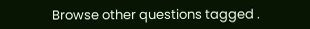Browse other questions tagged .